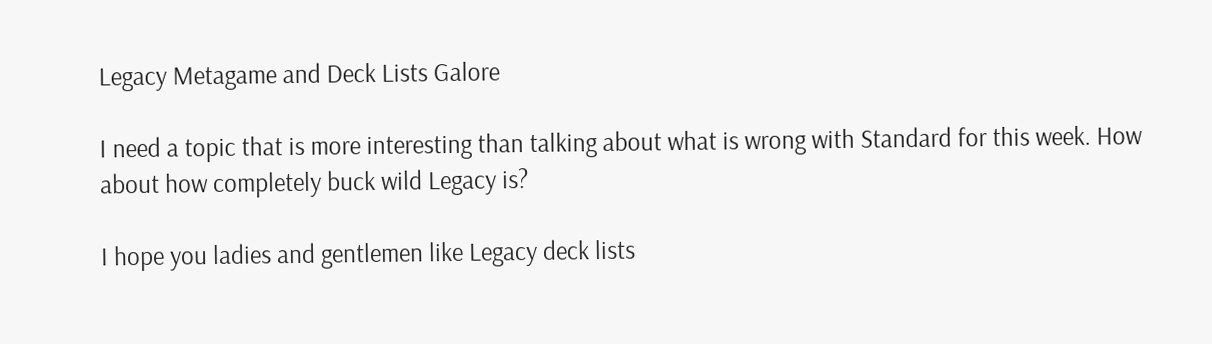Legacy Metagame and Deck Lists Galore

I need a topic that is more interesting than talking about what is wrong with Standard for this week. How about how completely buck wild Legacy is?

I hope you ladies and gentlemen like Legacy deck lists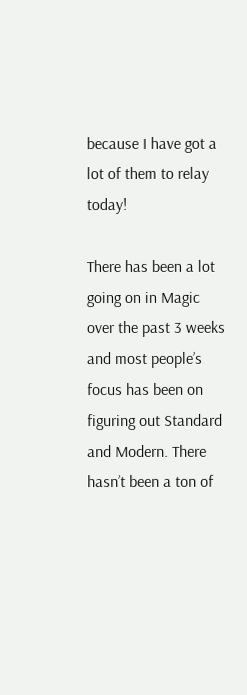because I have got a lot of them to relay today!

There has been a lot going on in Magic over the past 3 weeks and most people’s focus has been on figuring out Standard and Modern. There hasn’t been a ton of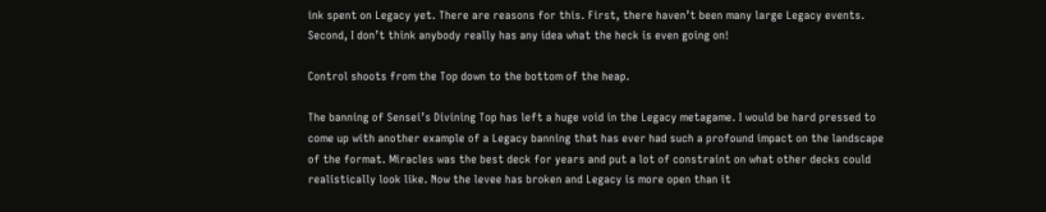ink spent on Legacy yet. There are reasons for this. First, there haven’t been many large Legacy events. Second, I don’t think anybody really has any idea what the heck is even going on!

Control shoots from the Top down to the bottom of the heap.

The banning of Sensei’s Divining Top has left a huge void in the Legacy metagame. I would be hard pressed to come up with another example of a Legacy banning that has ever had such a profound impact on the landscape of the format. Miracles was the best deck for years and put a lot of constraint on what other decks could realistically look like. Now the levee has broken and Legacy is more open than it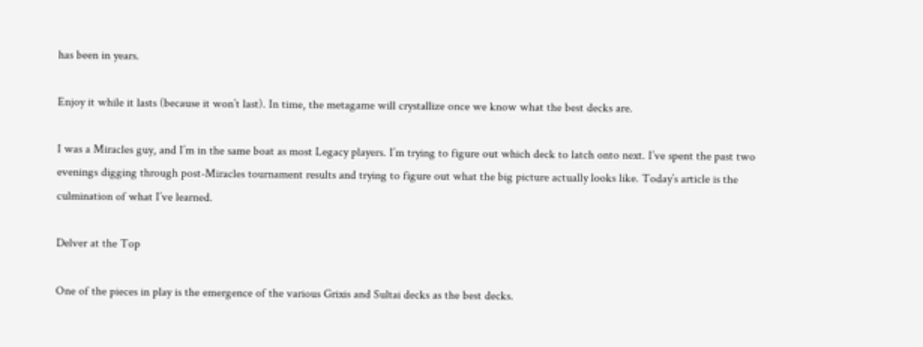has been in years.

Enjoy it while it lasts (because it won’t last). In time, the metagame will crystallize once we know what the best decks are.

I was a Miracles guy, and I’m in the same boat as most Legacy players. I’m trying to figure out which deck to latch onto next. I’ve spent the past two evenings digging through post-Miracles tournament results and trying to figure out what the big picture actually looks like. Today’s article is the culmination of what I’ve learned.

Delver at the Top

One of the pieces in play is the emergence of the various Grixis and Sultai decks as the best decks.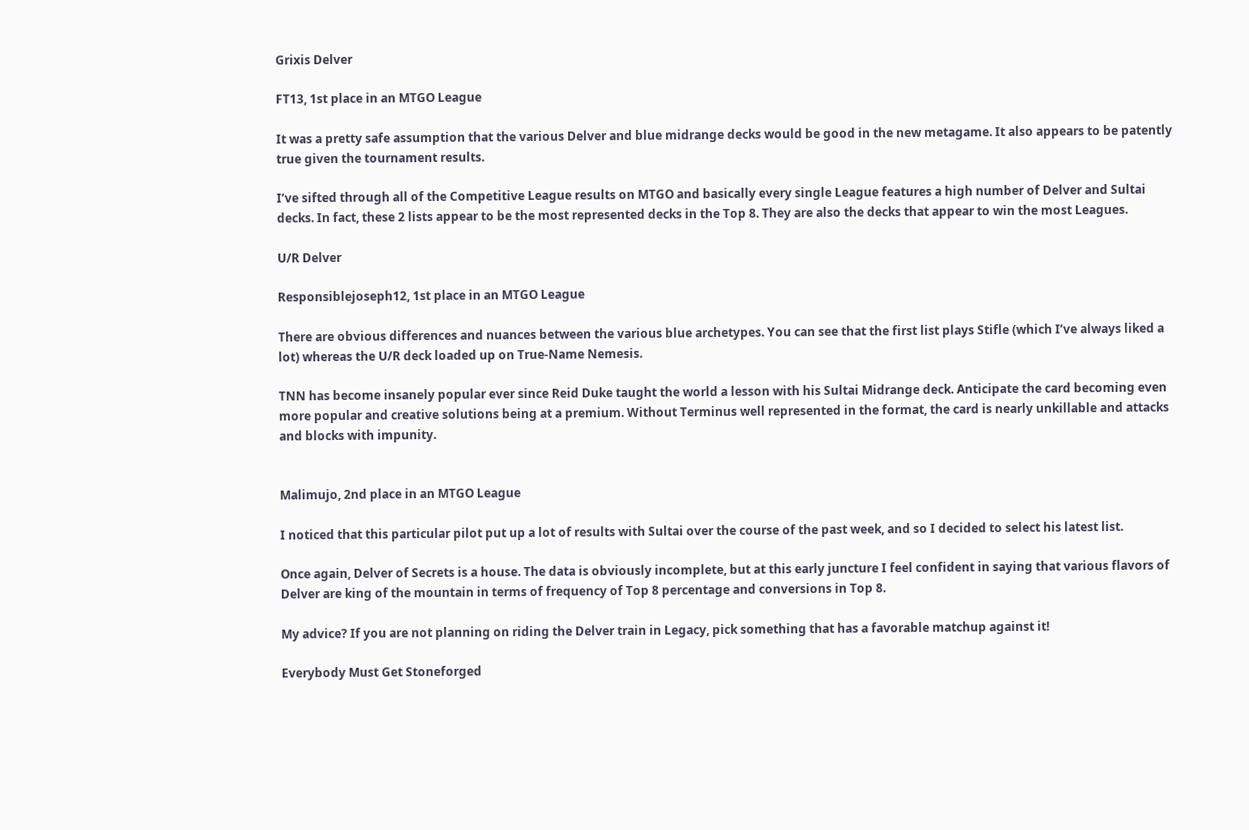Grixis Delver

FT13, 1st place in an MTGO League

It was a pretty safe assumption that the various Delver and blue midrange decks would be good in the new metagame. It also appears to be patently true given the tournament results.

I’ve sifted through all of the Competitive League results on MTGO and basically every single League features a high number of Delver and Sultai decks. In fact, these 2 lists appear to be the most represented decks in the Top 8. They are also the decks that appear to win the most Leagues.

U/R Delver

Responsiblejoseph12, 1st place in an MTGO League

There are obvious differences and nuances between the various blue archetypes. You can see that the first list plays Stifle (which I’ve always liked a lot) whereas the U/R deck loaded up on True-Name Nemesis.

TNN has become insanely popular ever since Reid Duke taught the world a lesson with his Sultai Midrange deck. Anticipate the card becoming even more popular and creative solutions being at a premium. Without Terminus well represented in the format, the card is nearly unkillable and attacks and blocks with impunity.


Malimujo, 2nd place in an MTGO League

I noticed that this particular pilot put up a lot of results with Sultai over the course of the past week, and so I decided to select his latest list.

Once again, Delver of Secrets is a house. The data is obviously incomplete, but at this early juncture I feel confident in saying that various flavors of Delver are king of the mountain in terms of frequency of Top 8 percentage and conversions in Top 8.

My advice? If you are not planning on riding the Delver train in Legacy, pick something that has a favorable matchup against it!

Everybody Must Get Stoneforged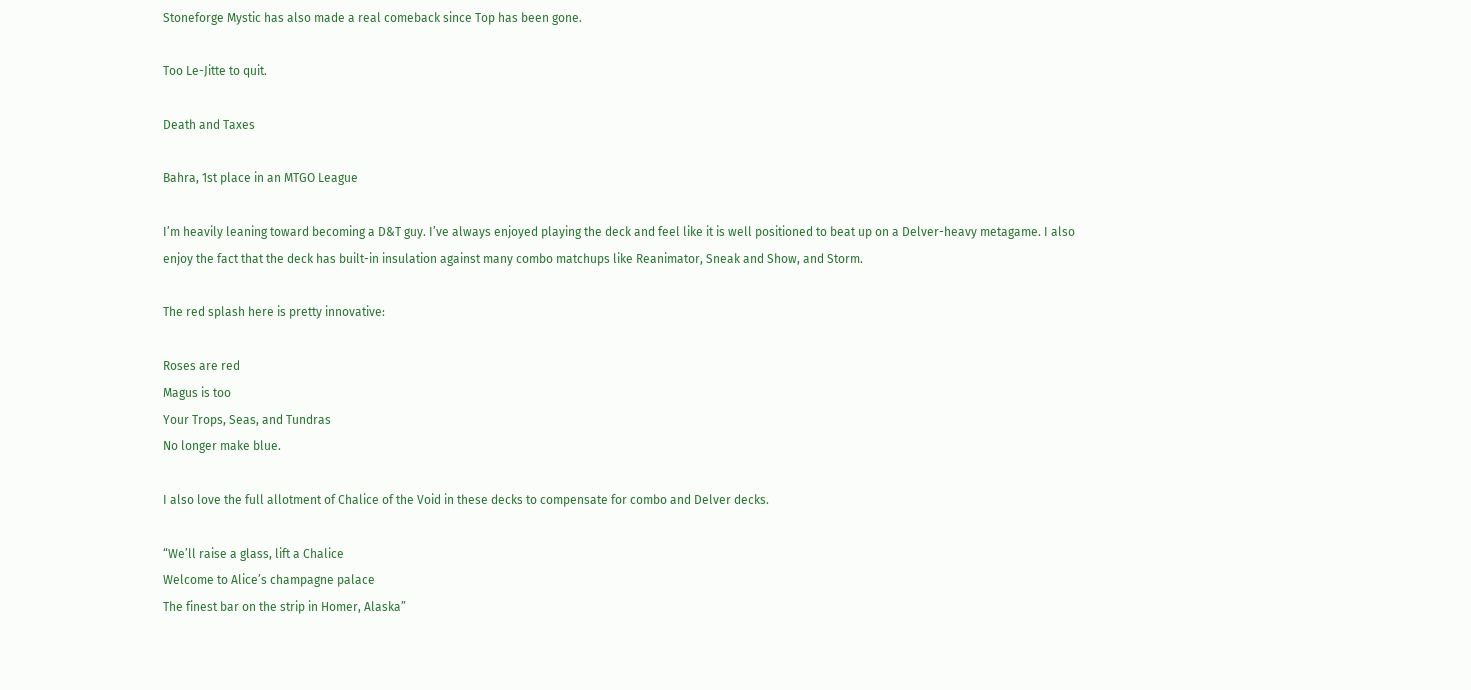Stoneforge Mystic has also made a real comeback since Top has been gone.

Too Le-Jitte to quit.

Death and Taxes

Bahra, 1st place in an MTGO League

I’m heavily leaning toward becoming a D&T guy. I’ve always enjoyed playing the deck and feel like it is well positioned to beat up on a Delver-heavy metagame. I also enjoy the fact that the deck has built-in insulation against many combo matchups like Reanimator, Sneak and Show, and Storm.

The red splash here is pretty innovative:

Roses are red
Magus is too
Your Trops, Seas, and Tundras
No longer make blue.

I also love the full allotment of Chalice of the Void in these decks to compensate for combo and Delver decks.

“We’ll raise a glass, lift a Chalice
Welcome to Alice’s champagne palace
The finest bar on the strip in Homer, Alaska”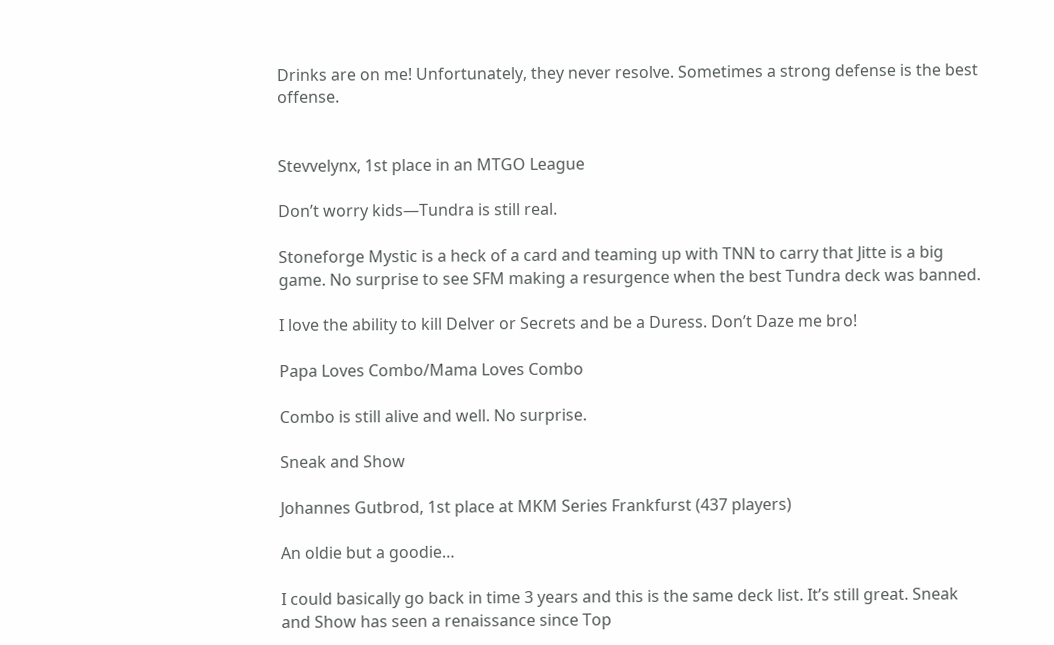Drinks are on me! Unfortunately, they never resolve. Sometimes a strong defense is the best offense.


Stevvelynx, 1st place in an MTGO League

Don’t worry kids—Tundra is still real.

Stoneforge Mystic is a heck of a card and teaming up with TNN to carry that Jitte is a big game. No surprise to see SFM making a resurgence when the best Tundra deck was banned.

I love the ability to kill Delver or Secrets and be a Duress. Don’t Daze me bro!

Papa Loves Combo/Mama Loves Combo

Combo is still alive and well. No surprise.

Sneak and Show

Johannes Gutbrod, 1st place at MKM Series Frankfurst (437 players)

An oldie but a goodie…

I could basically go back in time 3 years and this is the same deck list. It’s still great. Sneak and Show has seen a renaissance since Top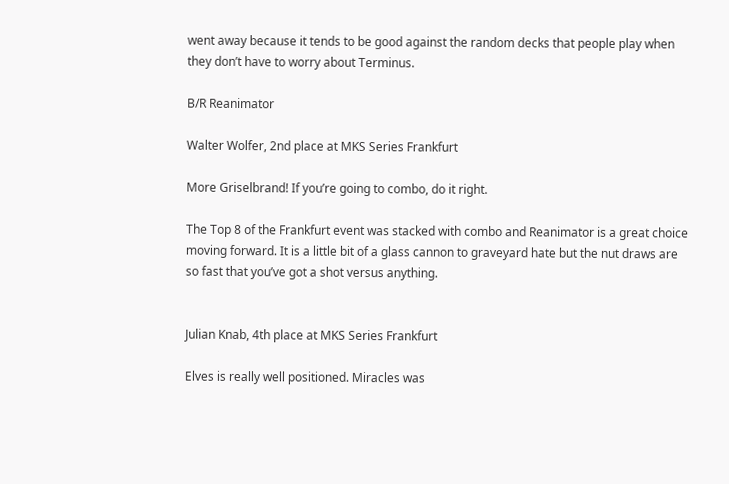went away because it tends to be good against the random decks that people play when they don’t have to worry about Terminus.

B/R Reanimator

Walter Wolfer, 2nd place at MKS Series Frankfurt

More Griselbrand! If you’re going to combo, do it right.

The Top 8 of the Frankfurt event was stacked with combo and Reanimator is a great choice moving forward. It is a little bit of a glass cannon to graveyard hate but the nut draws are so fast that you’ve got a shot versus anything.


Julian Knab, 4th place at MKS Series Frankfurt

Elves is really well positioned. Miracles was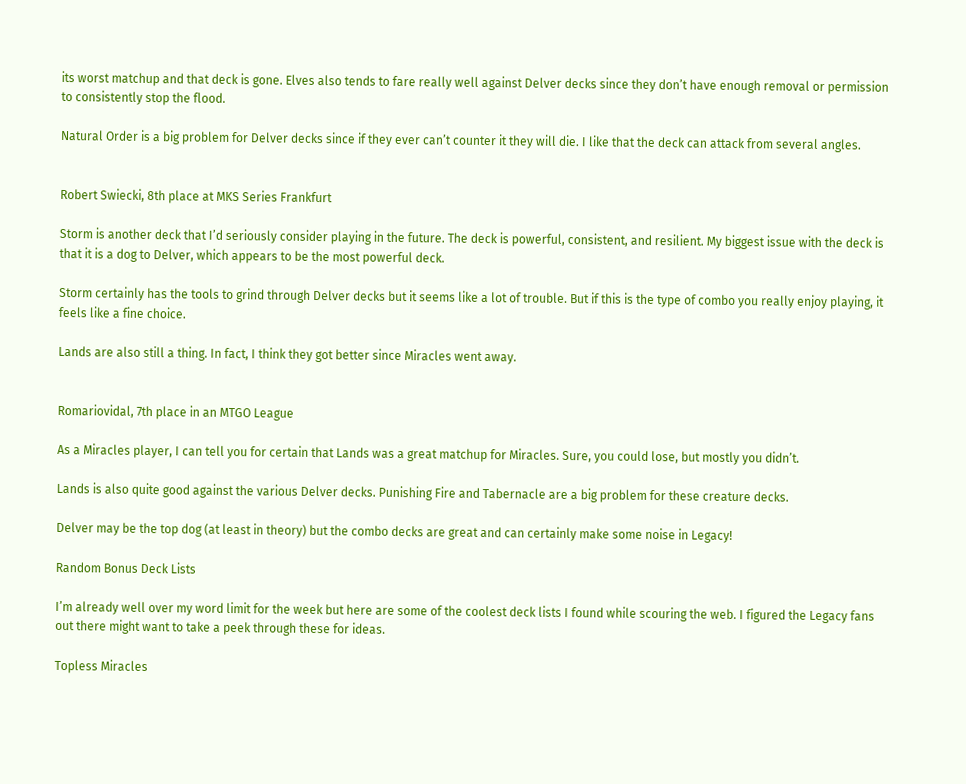its worst matchup and that deck is gone. Elves also tends to fare really well against Delver decks since they don’t have enough removal or permission to consistently stop the flood.

Natural Order is a big problem for Delver decks since if they ever can’t counter it they will die. I like that the deck can attack from several angles.


Robert Swiecki, 8th place at MKS Series Frankfurt

Storm is another deck that I’d seriously consider playing in the future. The deck is powerful, consistent, and resilient. My biggest issue with the deck is that it is a dog to Delver, which appears to be the most powerful deck.

Storm certainly has the tools to grind through Delver decks but it seems like a lot of trouble. But if this is the type of combo you really enjoy playing, it feels like a fine choice.

Lands are also still a thing. In fact, I think they got better since Miracles went away.


Romariovidal, 7th place in an MTGO League

As a Miracles player, I can tell you for certain that Lands was a great matchup for Miracles. Sure, you could lose, but mostly you didn’t.

Lands is also quite good against the various Delver decks. Punishing Fire and Tabernacle are a big problem for these creature decks.

Delver may be the top dog (at least in theory) but the combo decks are great and can certainly make some noise in Legacy!

Random Bonus Deck Lists

I’m already well over my word limit for the week but here are some of the coolest deck lists I found while scouring the web. I figured the Legacy fans out there might want to take a peek through these for ideas.

Topless Miracles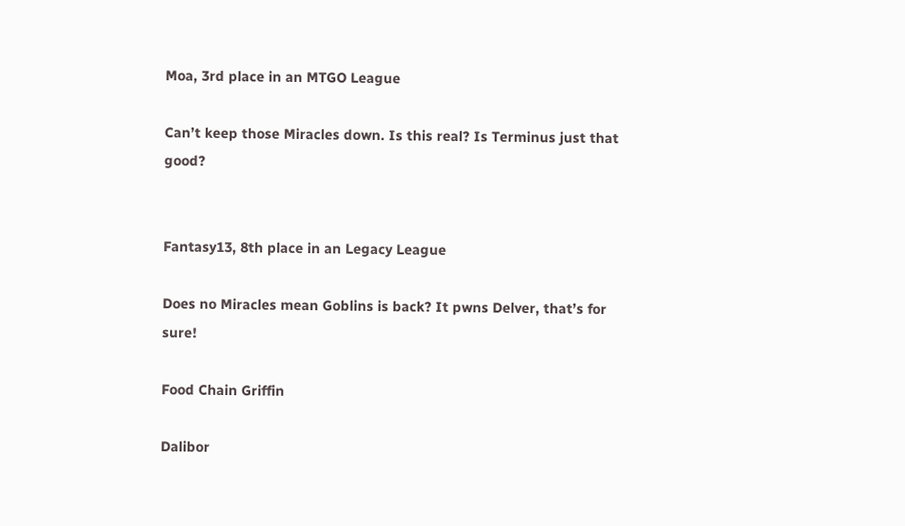Moa, 3rd place in an MTGO League

Can’t keep those Miracles down. Is this real? Is Terminus just that good?


Fantasy13, 8th place in an Legacy League

Does no Miracles mean Goblins is back? It pwns Delver, that’s for sure!

Food Chain Griffin

Dalibor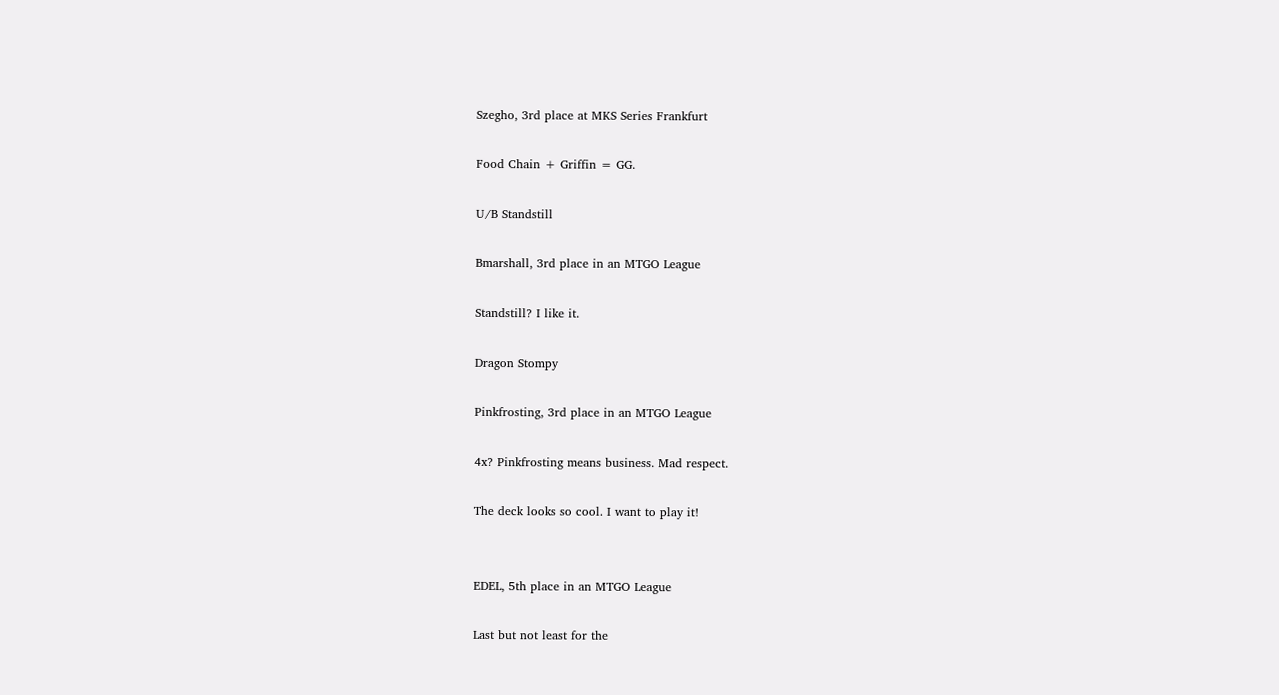Szegho, 3rd place at MKS Series Frankfurt

Food Chain + Griffin = GG.

U/B Standstill

Bmarshall, 3rd place in an MTGO League

Standstill? I like it.

Dragon Stompy

Pinkfrosting, 3rd place in an MTGO League

4x? Pinkfrosting means business. Mad respect.

The deck looks so cool. I want to play it!


EDEL, 5th place in an MTGO League

Last but not least for the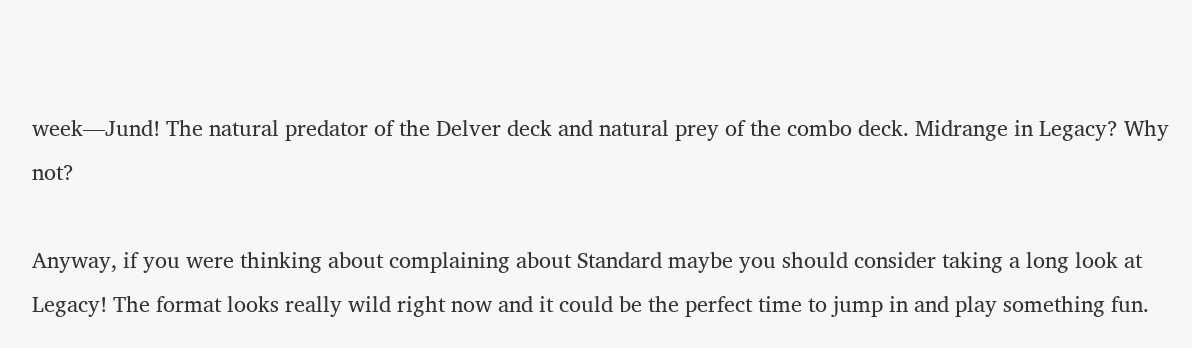week—Jund! The natural predator of the Delver deck and natural prey of the combo deck. Midrange in Legacy? Why not?

Anyway, if you were thinking about complaining about Standard maybe you should consider taking a long look at Legacy! The format looks really wild right now and it could be the perfect time to jump in and play something fun.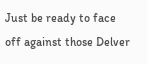Just be ready to face off against those Delver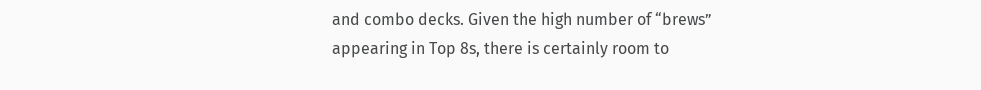and combo decks. Given the high number of “brews” appearing in Top 8s, there is certainly room to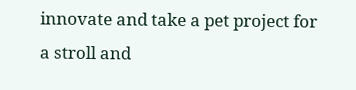innovate and take a pet project for a stroll and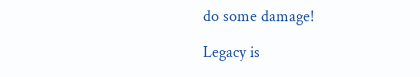do some damage!

Legacy is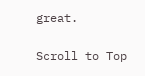great.

Scroll to Top